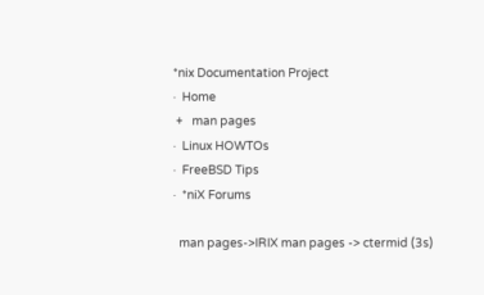*nix Documentation Project
·  Home
 +   man pages
·  Linux HOWTOs
·  FreeBSD Tips
·  *niX Forums

  man pages->IRIX man pages -> ctermid (3s)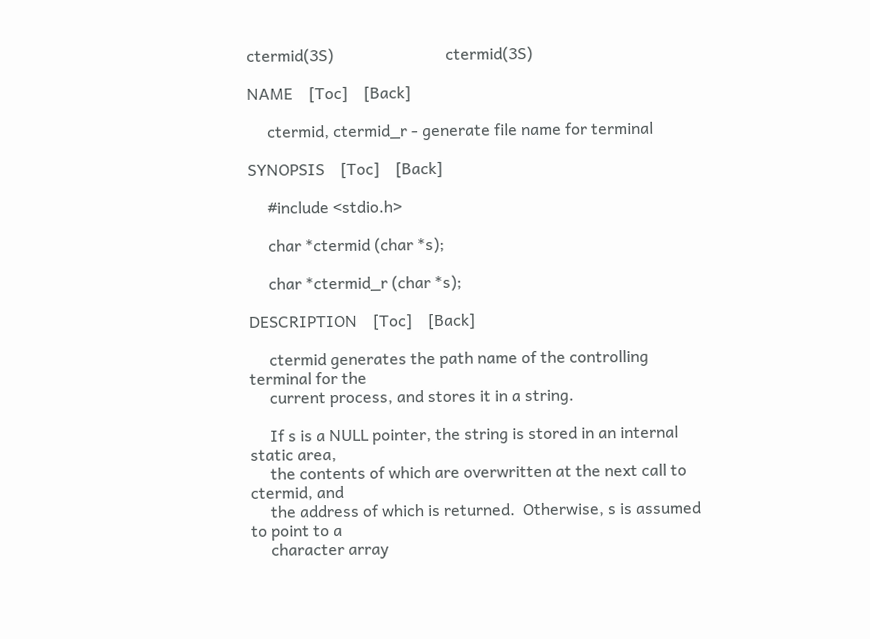ctermid(3S)                            ctermid(3S)

NAME    [Toc]    [Back]

     ctermid, ctermid_r - generate file name for terminal

SYNOPSIS    [Toc]    [Back]

     #include <stdio.h>

     char *ctermid (char *s);

     char *ctermid_r (char *s);

DESCRIPTION    [Toc]    [Back]

     ctermid generates the path name of the controlling terminal for the
     current process, and stores it in a string.

     If s is a NULL pointer, the string is stored in an internal static area,
     the contents of which are overwritten at the next call to ctermid, and
     the address of which is returned.  Otherwise, s is assumed to point to a
     character array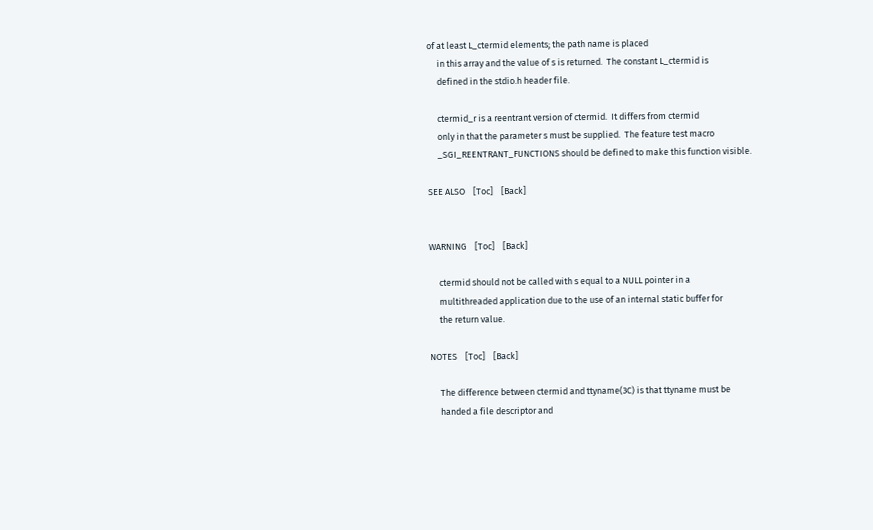of at least L_ctermid elements; the path name is placed
     in this array and the value of s is returned.  The constant L_ctermid is
     defined in the stdio.h header file.

     ctermid_r is a reentrant version of ctermid.  It differs from ctermid
     only in that the parameter s must be supplied.  The feature test macro
     _SGI_REENTRANT_FUNCTIONS should be defined to make this function visible.

SEE ALSO    [Toc]    [Back]


WARNING    [Toc]    [Back]

     ctermid should not be called with s equal to a NULL pointer in a
     multithreaded application due to the use of an internal static buffer for
     the return value.

NOTES    [Toc]    [Back]

     The difference between ctermid and ttyname(3C) is that ttyname must be
     handed a file descriptor and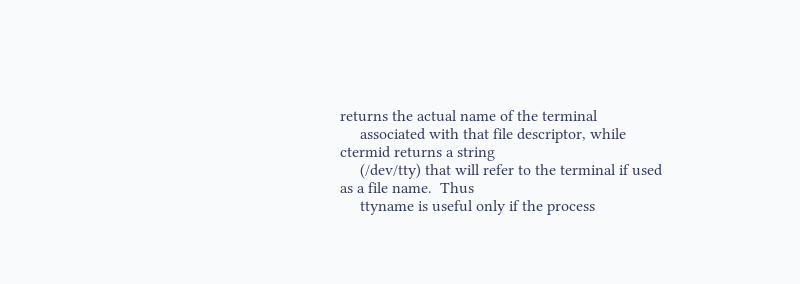returns the actual name of the terminal
     associated with that file descriptor, while ctermid returns a string
     (/dev/tty) that will refer to the terminal if used as a file name.  Thus
     ttyname is useful only if the process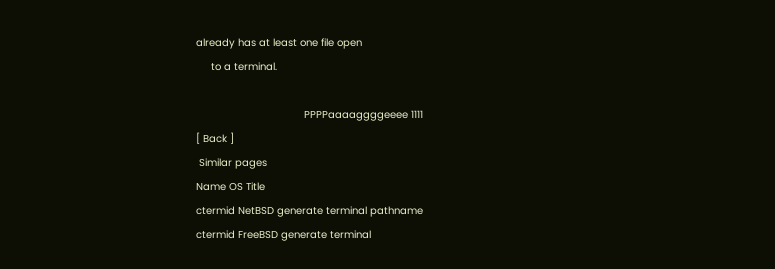already has at least one file open
     to a terminal.

                                    PPPPaaaaggggeeee 1111
[ Back ]
 Similar pages
Name OS Title
ctermid NetBSD generate terminal pathname
ctermid FreeBSD generate terminal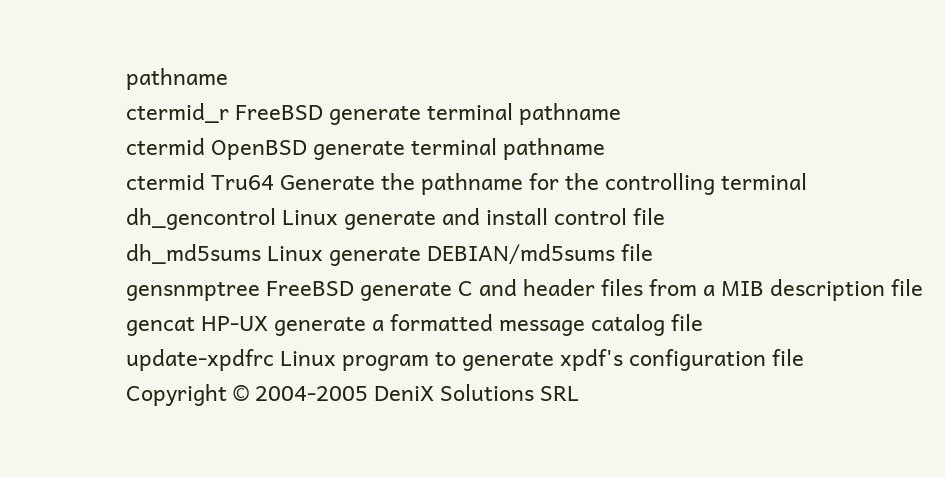pathname
ctermid_r FreeBSD generate terminal pathname
ctermid OpenBSD generate terminal pathname
ctermid Tru64 Generate the pathname for the controlling terminal
dh_gencontrol Linux generate and install control file
dh_md5sums Linux generate DEBIAN/md5sums file
gensnmptree FreeBSD generate C and header files from a MIB description file
gencat HP-UX generate a formatted message catalog file
update-xpdfrc Linux program to generate xpdf's configuration file
Copyright © 2004-2005 DeniX Solutions SRL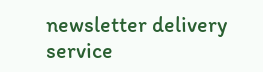newsletter delivery service